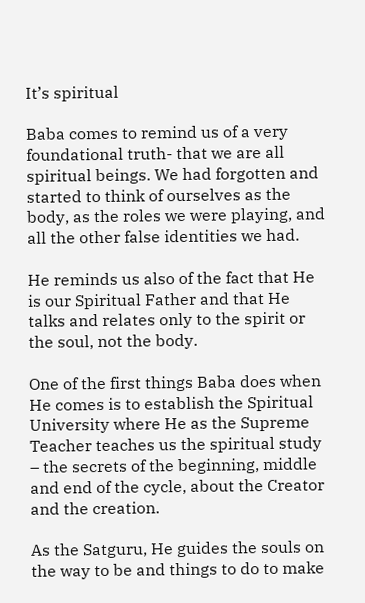It’s spiritual

Baba comes to remind us of a very foundational truth- that we are all spiritual beings. We had forgotten and started to think of ourselves as the body, as the roles we were playing, and all the other false identities we had.

He reminds us also of the fact that He is our Spiritual Father and that He talks and relates only to the spirit or the soul, not the body.

One of the first things Baba does when He comes is to establish the Spiritual University where He as the Supreme Teacher teaches us the spiritual study – the secrets of the beginning, middle and end of the cycle, about the Creator and the creation.

As the Satguru, He guides the souls on the way to be and things to do to make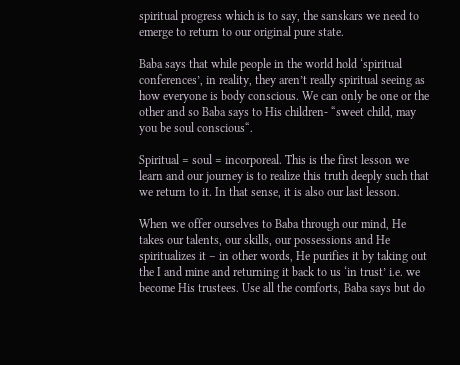spiritual progress which is to say, the sanskars we need to emerge to return to our original pure state.

Baba says that while people in the world hold ‘spiritual conferences’, in reality, they aren’t really spiritual seeing as how everyone is body conscious. We can only be one or the other and so Baba says to His children- “sweet child, may you be soul conscious“.

Spiritual = soul = incorporeal. This is the first lesson we learn and our journey is to realize this truth deeply such that we return to it. In that sense, it is also our last lesson.

When we offer ourselves to Baba through our mind, He takes our talents, our skills, our possessions and He spiritualizes it – in other words, He purifies it by taking out the I and mine and returning it back to us ‘in trust’ i.e. we become His trustees. Use all the comforts, Baba says but do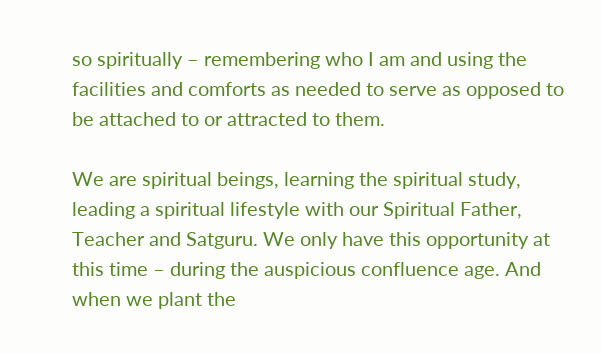so spiritually – remembering who I am and using the facilities and comforts as needed to serve as opposed to be attached to or attracted to them.

We are spiritual beings, learning the spiritual study, leading a spiritual lifestyle with our Spiritual Father, Teacher and Satguru. We only have this opportunity at this time – during the auspicious confluence age. And when we plant the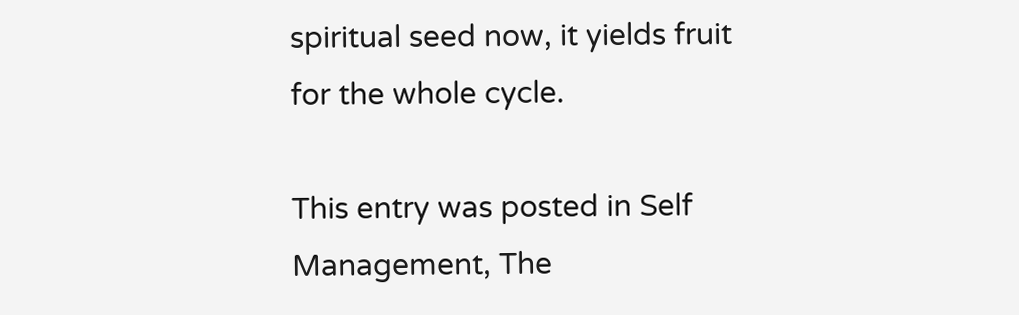spiritual seed now, it yields fruit for the whole cycle.

This entry was posted in Self Management, The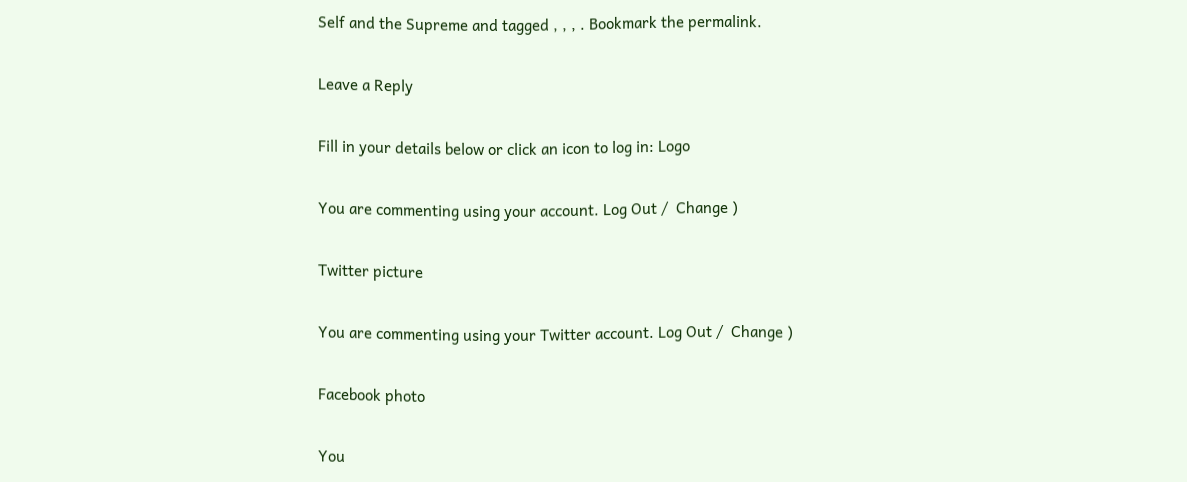Self and the Supreme and tagged , , , . Bookmark the permalink.

Leave a Reply

Fill in your details below or click an icon to log in: Logo

You are commenting using your account. Log Out /  Change )

Twitter picture

You are commenting using your Twitter account. Log Out /  Change )

Facebook photo

You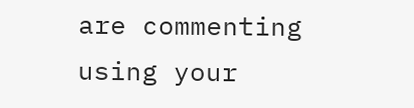are commenting using your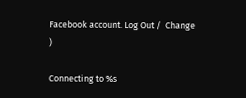Facebook account. Log Out /  Change )

Connecting to %s